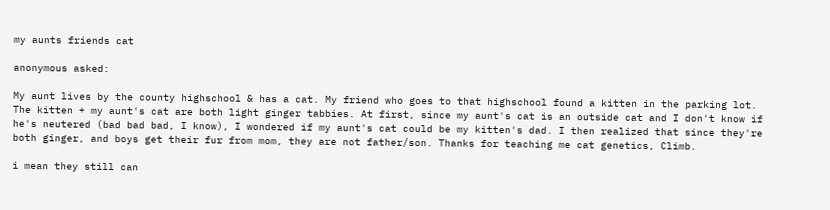my aunts friends cat

anonymous asked:

My aunt lives by the county highschool & has a cat. My friend who goes to that highschool found a kitten in the parking lot. The kitten + my aunt's cat are both light ginger tabbies. At first, since my aunt's cat is an outside cat and I don't know if he's neutered (bad bad bad, I know), I wondered if my aunt's cat could be my kitten's dad. I then realized that since they're both ginger, and boys get their fur from mom, they are not father/son. Thanks for teaching me cat genetics, Climb.

i mean they still can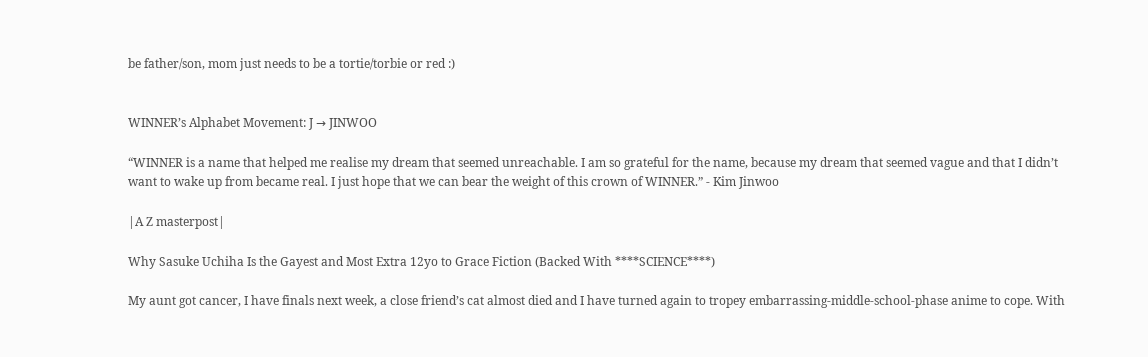be father/son, mom just needs to be a tortie/torbie or red :)


WINNER’s Alphabet Movement: J → JINWOO

“WINNER is a name that helped me realise my dream that seemed unreachable. I am so grateful for the name, because my dream that seemed vague and that I didn’t want to wake up from became real. I just hope that we can bear the weight of this crown of WINNER.” - Kim Jinwoo

|A Z masterpost|

Why Sasuke Uchiha Is the Gayest and Most Extra 12yo to Grace Fiction (Backed With ****SCIENCE****)

My aunt got cancer, I have finals next week, a close friend’s cat almost died and I have turned again to tropey embarrassing-middle-school-phase anime to cope. With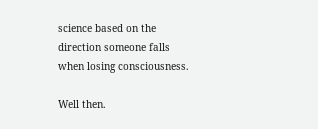science based on the direction someone falls when losing consciousness.

Well then.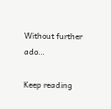Without further ado…

Keep reading